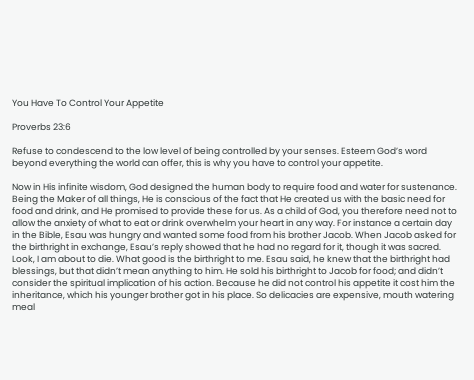You Have To Control Your Appetite

Proverbs 23:6

Refuse to condescend to the low level of being controlled by your senses. Esteem God’s word beyond everything the world can offer, this is why you have to control your appetite.

Now in His infinite wisdom, God designed the human body to require food and water for sustenance. Being the Maker of all things, He is conscious of the fact that He created us with the basic need for food and drink, and He promised to provide these for us. As a child of God, you therefore need not to allow the anxiety of what to eat or drink overwhelm your heart in any way. For instance a certain day in the Bible, Esau was hungry and wanted some food from his brother Jacob. When Jacob asked for the birthright in exchange, Esau’s reply showed that he had no regard for it, though it was sacred. Look, I am about to die. What good is the birthright to me. Esau said, he knew that the birthright had blessings, but that didn’t mean anything to him. He sold his birthright to Jacob for food; and didn’t consider the spiritual implication of his action. Because he did not control his appetite it cost him the inheritance, which his younger brother got in his place. So delicacies are expensive, mouth watering meal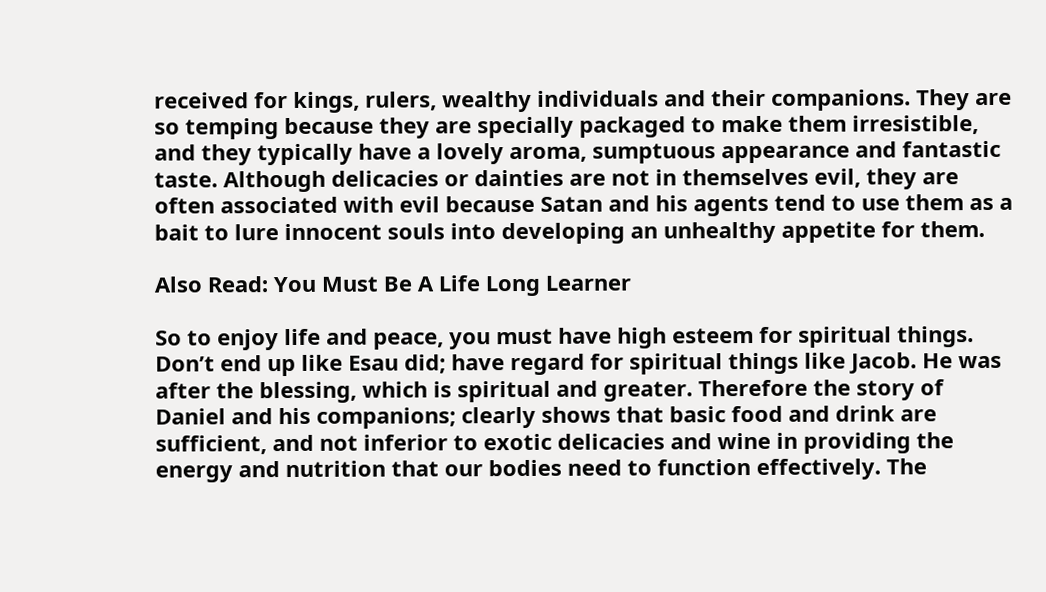received for kings, rulers, wealthy individuals and their companions. They are so temping because they are specially packaged to make them irresistible, and they typically have a lovely aroma, sumptuous appearance and fantastic taste. Although delicacies or dainties are not in themselves evil, they are often associated with evil because Satan and his agents tend to use them as a bait to lure innocent souls into developing an unhealthy appetite for them.

Also Read: You Must Be A Life Long Learner

So to enjoy life and peace, you must have high esteem for spiritual things. Don’t end up like Esau did; have regard for spiritual things like Jacob. He was after the blessing, which is spiritual and greater. Therefore the story of Daniel and his companions; clearly shows that basic food and drink are sufficient, and not inferior to exotic delicacies and wine in providing the energy and nutrition that our bodies need to function effectively. The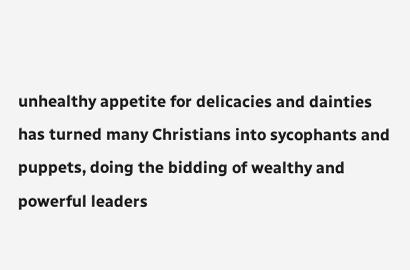unhealthy appetite for delicacies and dainties has turned many Christians into sycophants and puppets, doing the bidding of wealthy and powerful leaders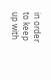in order to keep up with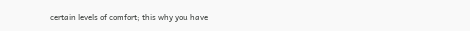certain levels of comfort; this why you have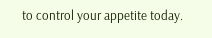to control your appetite today.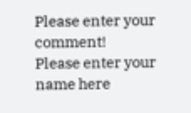Please enter your comment!
Please enter your name here